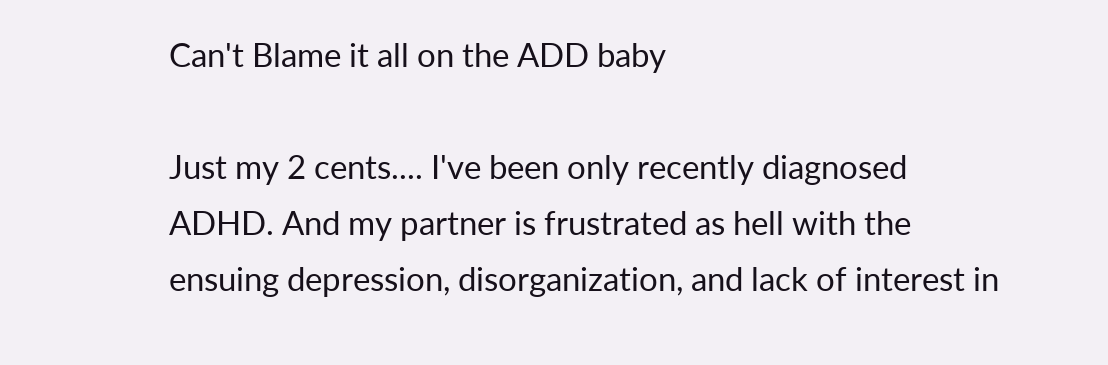Can't Blame it all on the ADD baby

Just my 2 cents.... I've been only recently diagnosed ADHD. And my partner is frustrated as hell with the ensuing depression, disorganization, and lack of interest in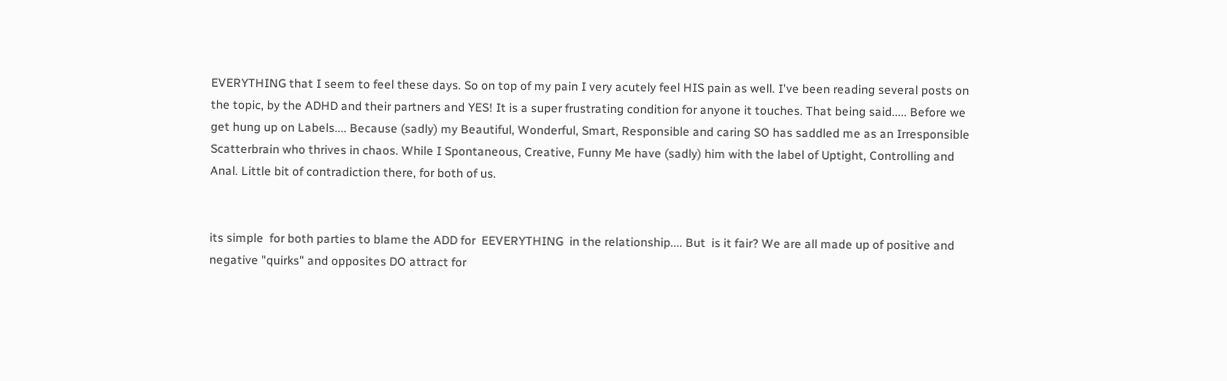EVERYTHING that I seem to feel these days. So on top of my pain I very acutely feel HIS pain as well. I've been reading several posts on the topic, by the ADHD and their partners and YES! It is a super frustrating condition for anyone it touches. That being said..... Before we get hung up on Labels.... Because (sadly) my Beautiful, Wonderful, Smart, Responsible and caring SO has saddled me as an Irresponsible Scatterbrain who thrives in chaos. While I Spontaneous, Creative, Funny Me have (sadly) him with the label of Uptight, Controlling and Anal. Little bit of contradiction there, for both of us.


its simple  for both parties to blame the ADD for  EEVERYTHING  in the relationship.... But  is it fair? We are all made up of positive and negative "quirks" and opposites DO attract for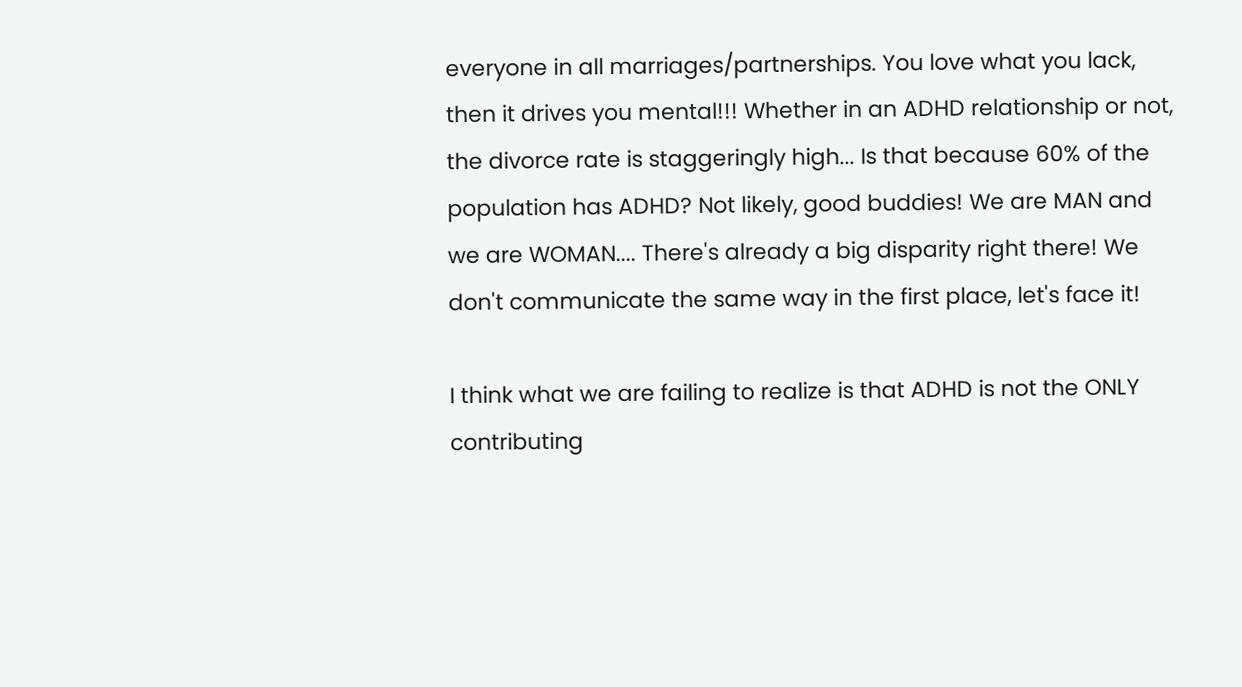everyone in all marriages/partnerships. You love what you lack, then it drives you mental!!! Whether in an ADHD relationship or not, the divorce rate is staggeringly high... Is that because 60% of the population has ADHD? Not likely, good buddies! We are MAN and we are WOMAN.... There's already a big disparity right there! We don't communicate the same way in the first place, let's face it!

I think what we are failing to realize is that ADHD is not the ONLY contributing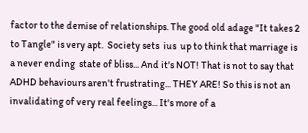factor to the demise of relationships. The good old adage "It takes 2 to Tangle" is very apt.  Society sets  ius  up to think that marriage is a never ending  state of bliss... And it's NOT! That is not to say that  ADHD behaviours aren't frustrating... THEY ARE! So this is not an invalidating of very real feelings... It's more of a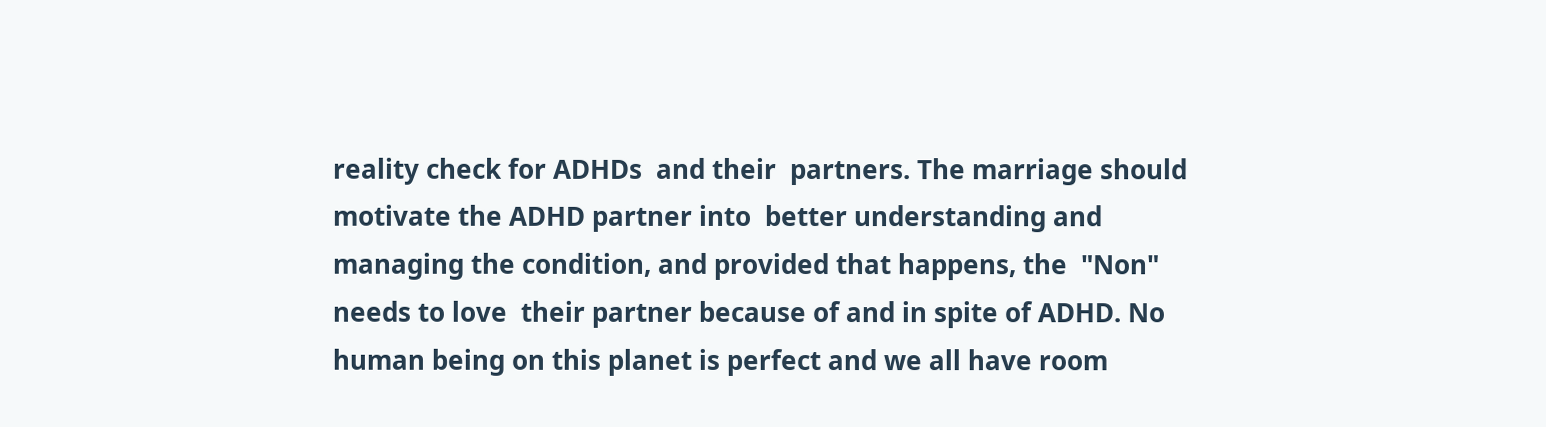reality check for ADHDs  and their  partners. The marriage should motivate the ADHD partner into  better understanding and managing the condition, and provided that happens, the  "Non"  needs to love  their partner because of and in spite of ADHD. No human being on this planet is perfect and we all have room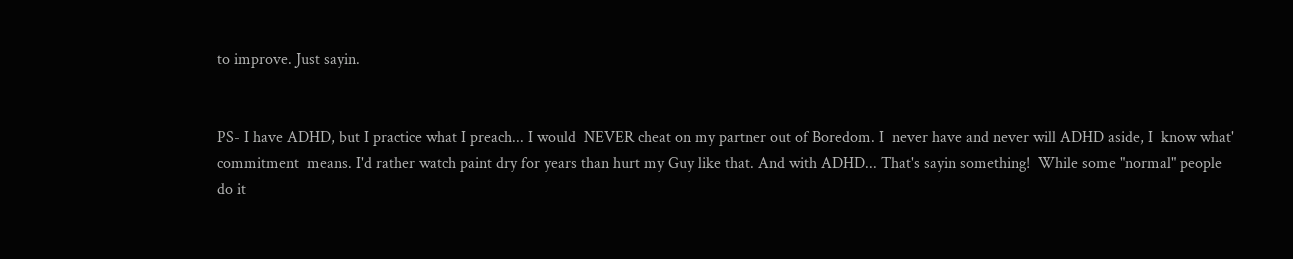to improve. Just sayin.


PS- I have ADHD, but I practice what I preach... I would  NEVER cheat on my partner out of Boredom. I  never have and never will ADHD aside, I  know what' commitment  means. I'd rather watch paint dry for years than hurt my Guy like that. And with ADHD... That's sayin something!  While some "normal" people  do it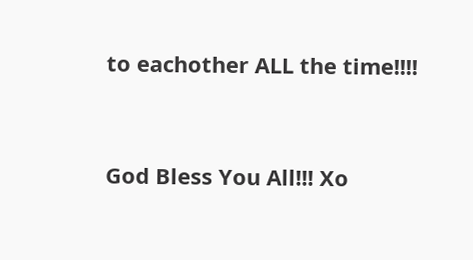to eachother ALL the time!!!!


God Bless You All!!! Xo